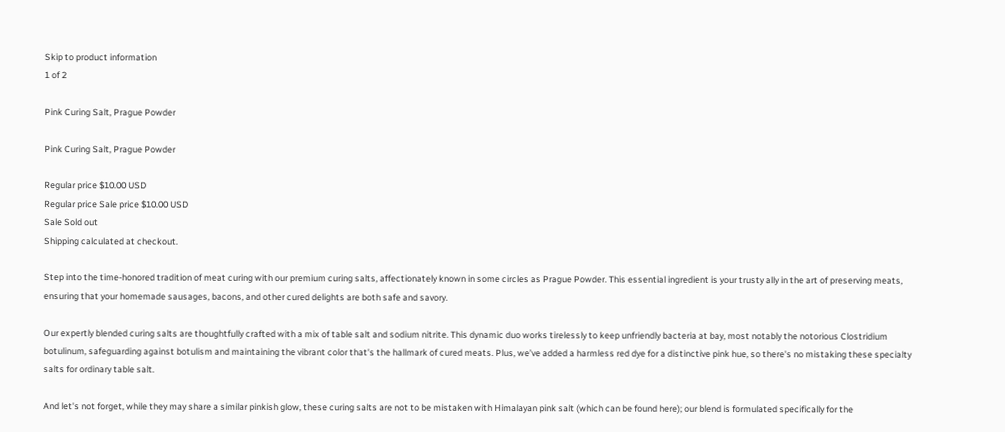Skip to product information
1 of 2

Pink Curing Salt, Prague Powder

Pink Curing Salt, Prague Powder

Regular price $10.00 USD
Regular price Sale price $10.00 USD
Sale Sold out
Shipping calculated at checkout.

Step into the time-honored tradition of meat curing with our premium curing salts, affectionately known in some circles as Prague Powder. This essential ingredient is your trusty ally in the art of preserving meats, ensuring that your homemade sausages, bacons, and other cured delights are both safe and savory.

Our expertly blended curing salts are thoughtfully crafted with a mix of table salt and sodium nitrite. This dynamic duo works tirelessly to keep unfriendly bacteria at bay, most notably the notorious Clostridium botulinum, safeguarding against botulism and maintaining the vibrant color that's the hallmark of cured meats. Plus, we’ve added a harmless red dye for a distinctive pink hue, so there's no mistaking these specialty salts for ordinary table salt.

And let's not forget, while they may share a similar pinkish glow, these curing salts are not to be mistaken with Himalayan pink salt (which can be found here); our blend is formulated specifically for the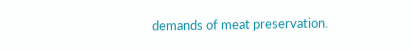demands of meat preservation.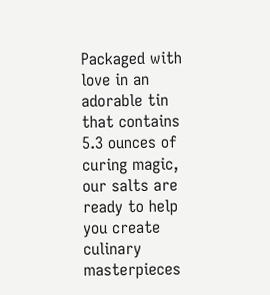Packaged with love in an adorable tin that contains 5.3 ounces of curing magic, our salts are ready to help you create culinary masterpieces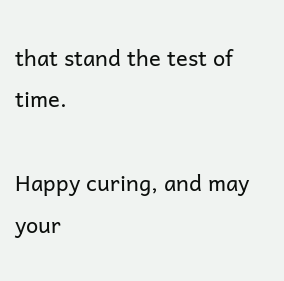that stand the test of time.

Happy curing, and may your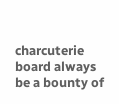charcuterie board always be a bounty of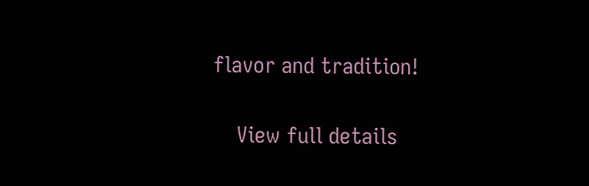flavor and tradition!

    View full details